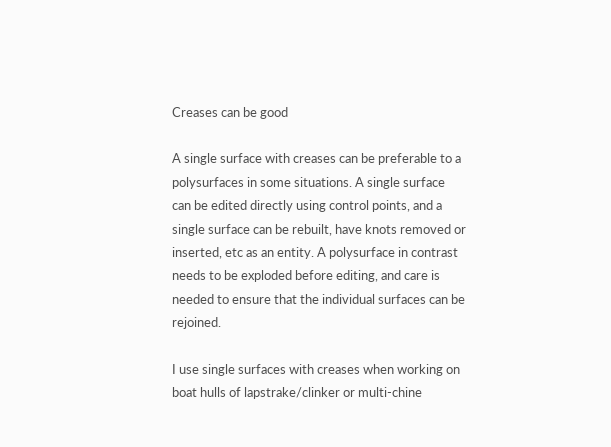Creases can be good

A single surface with creases can be preferable to a polysurfaces in some situations. A single surface can be edited directly using control points, and a single surface can be rebuilt, have knots removed or inserted, etc as an entity. A polysurface in contrast needs to be exploded before editing, and care is needed to ensure that the individual surfaces can be rejoined.

I use single surfaces with creases when working on boat hulls of lapstrake/clinker or multi-chine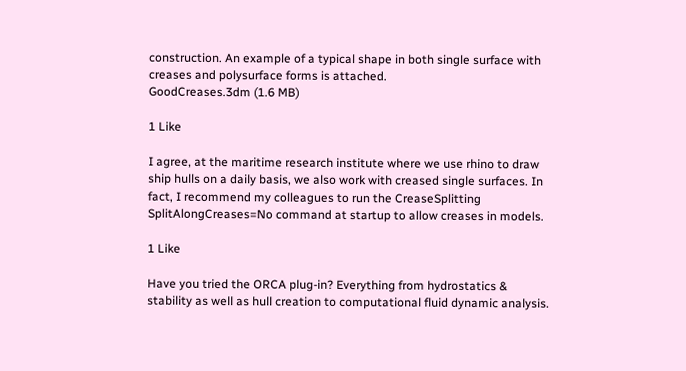construction. An example of a typical shape in both single surface with creases and polysurface forms is attached.
GoodCreases.3dm (1.6 MB)

1 Like

I agree, at the maritime research institute where we use rhino to draw ship hulls on a daily basis, we also work with creased single surfaces. In fact, I recommend my colleagues to run the CreaseSplitting SplitAlongCreases=No command at startup to allow creases in models.

1 Like

Have you tried the ORCA plug-in? Everything from hydrostatics & stability as well as hull creation to computational fluid dynamic analysis.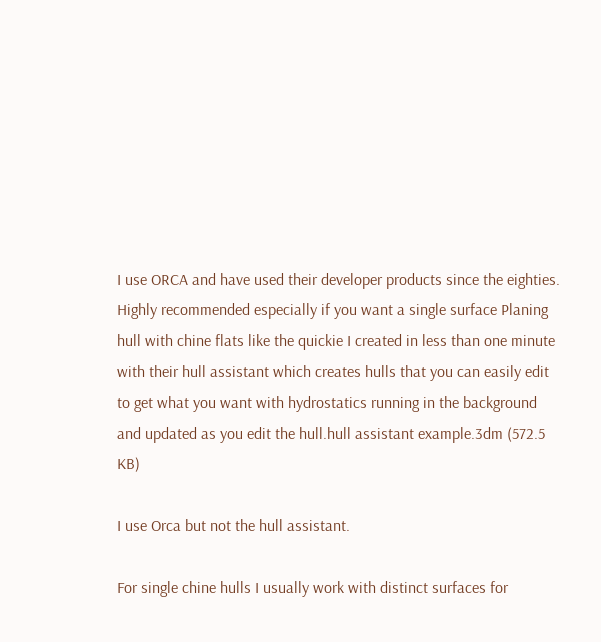I use ORCA and have used their developer products since the eighties. Highly recommended especially if you want a single surface Planing hull with chine flats like the quickie I created in less than one minute with their hull assistant which creates hulls that you can easily edit to get what you want with hydrostatics running in the background and updated as you edit the hull.hull assistant example.3dm (572.5 KB)

I use Orca but not the hull assistant.

For single chine hulls I usually work with distinct surfaces for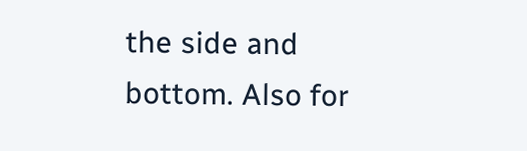the side and bottom. Also for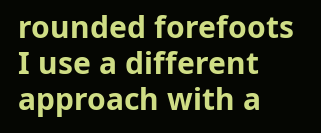rounded forefoots I use a different approach with a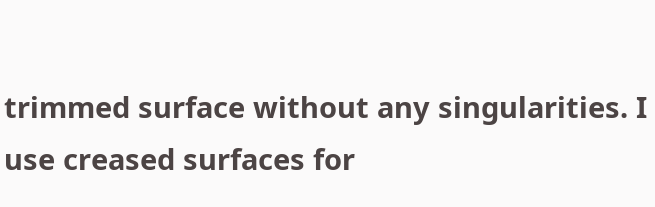trimmed surface without any singularities. I use creased surfaces for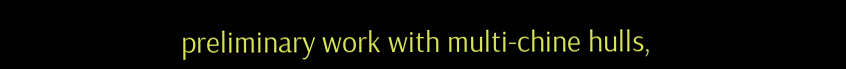preliminary work with multi-chine hulls,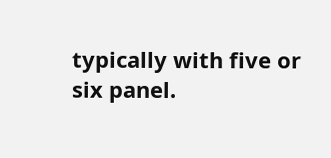typically with five or six panel.